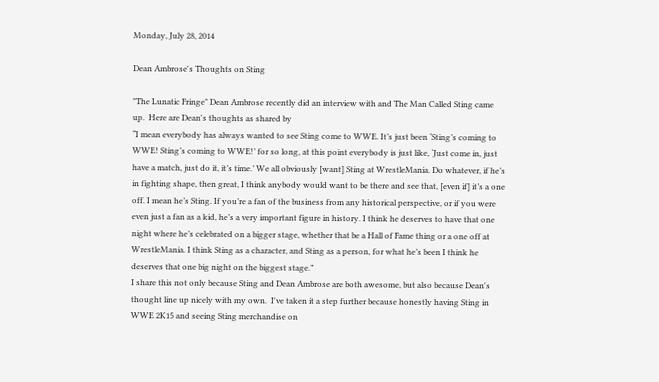Monday, July 28, 2014

Dean Ambrose's Thoughts on Sting

"The Lunatic Fringe" Dean Ambrose recently did an interview with and The Man Called Sting came up.  Here are Dean's thoughts as shared by
“I mean everybody has always wanted to see Sting come to WWE. It’s just been ‘Sting’s coming to WWE! Sting’s coming to WWE!’ for so long, at this point everybody is just like, ‘Just come in, just have a match, just do it, it’s time.’ We all obviously [want] Sting at WrestleMania. Do whatever, if he’s in fighting shape, then great, I think anybody would want to be there and see that, [even if] it’s a one off. I mean he’s Sting. If you’re a fan of the business from any historical perspective, or if you were even just a fan as a kid, he’s a very important figure in history. I think he deserves to have that one night where he’s celebrated on a bigger stage, whether that be a Hall of Fame thing or a one off at WrestleMania. I think Sting as a character, and Sting as a person, for what he’s been I think he deserves that one big night on the biggest stage.”
I share this not only because Sting and Dean Ambrose are both awesome, but also because Dean's thought line up nicely with my own.  I've taken it a step further because honestly having Sting in WWE 2K15 and seeing Sting merchandise on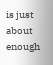is just about enough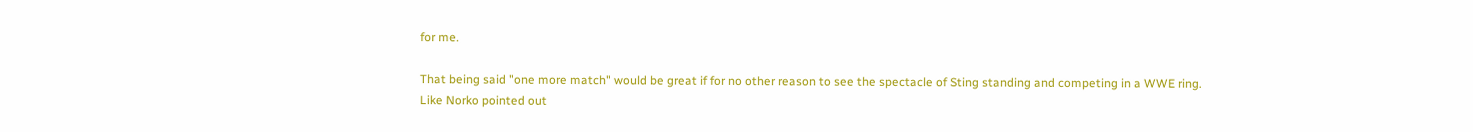for me.

That being said "one more match" would be great if for no other reason to see the spectacle of Sting standing and competing in a WWE ring.  Like Norko pointed out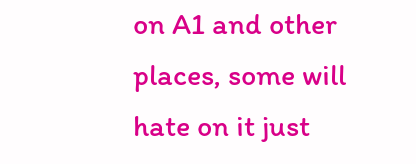on A1 and other places, some will hate on it just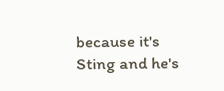because it's Sting and he's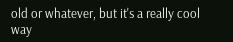old or whatever, but it's a really cool way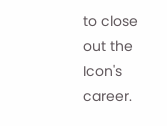to close out the Icon's career.